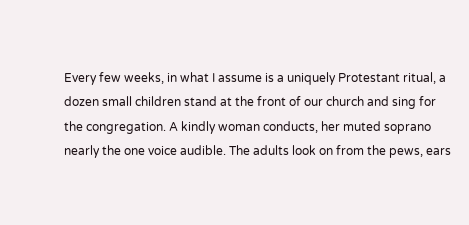Every few weeks, in what I assume is a uniquely Protestant ritual, a dozen small children stand at the front of our church and sing for the congregation. A kindly woman conducts, her muted soprano nearly the one voice audible. The adults look on from the pews, ears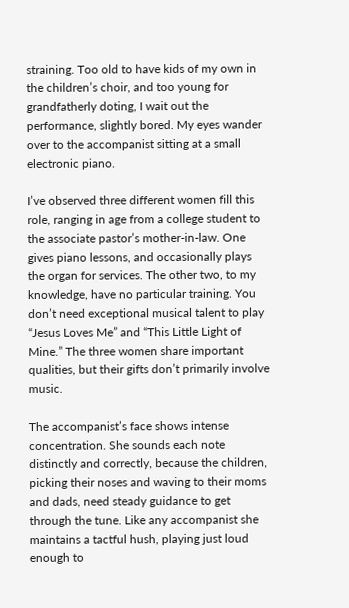straining. Too old to have kids of my own in the children’s choir, and too young for grandfatherly doting, I wait out the performance, slightly bored. My eyes wander over to the accompanist sitting at a small electronic piano.

I’ve observed three different women fill this role, ranging in age from a college student to the associate pastor’s mother-in-law. One gives piano lessons, and occasionally plays the organ for services. The other two, to my knowledge, have no particular training. You don’t need exceptional musical talent to play “Jesus Loves Me” and “This Little Light of Mine.” The three women share important qualities, but their gifts don’t primarily involve music.

The accompanist’s face shows intense concentration. She sounds each note distinctly and correctly, because the children, picking their noses and waving to their moms and dads, need steady guidance to get through the tune. Like any accompanist she maintains a tactful hush, playing just loud enough to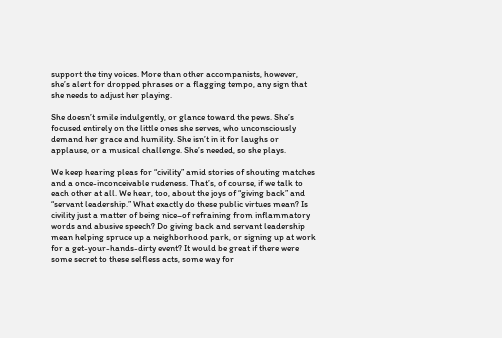support the tiny voices. More than other accompanists, however, she’s alert for dropped phrases or a flagging tempo, any sign that she needs to adjust her playing.

She doesn’t smile indulgently, or glance toward the pews. She’s focused entirely on the little ones she serves, who unconsciously demand her grace and humility. She isn’t in it for laughs or applause, or a musical challenge. She’s needed, so she plays.

We keep hearing pleas for “civility” amid stories of shouting matches and a once-inconceivable rudeness. That’s, of course, if we talk to each other at all. We hear, too, about the joys of “giving back” and “servant leadership.” What exactly do these public virtues mean? Is civility just a matter of being nice–of refraining from inflammatory words and abusive speech? Do giving back and servant leadership mean helping spruce up a neighborhood park, or signing up at work for a get-your-hands-dirty event? It would be great if there were some secret to these selfless acts, some way for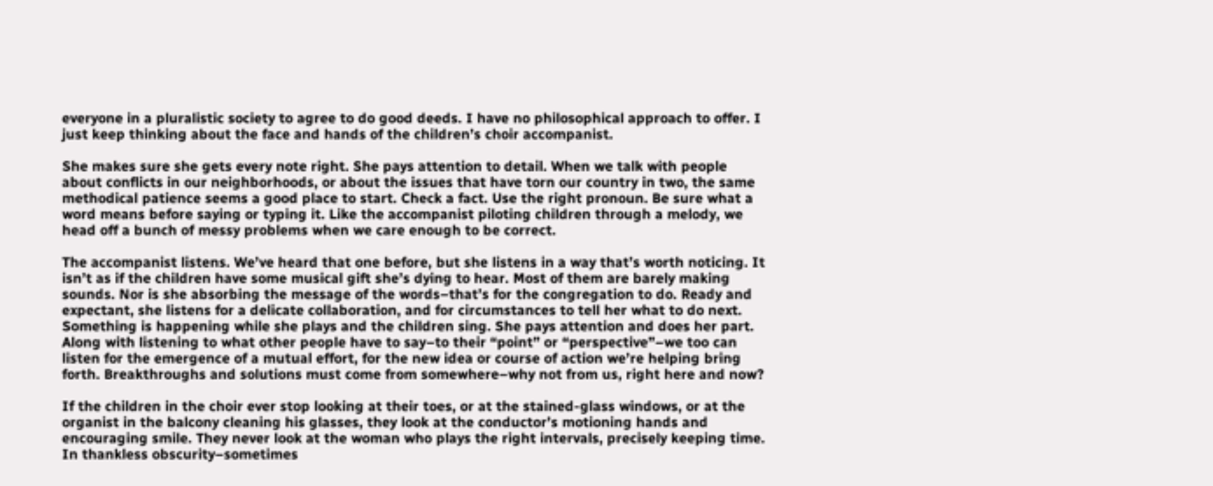everyone in a pluralistic society to agree to do good deeds. I have no philosophical approach to offer. I just keep thinking about the face and hands of the children’s choir accompanist.

She makes sure she gets every note right. She pays attention to detail. When we talk with people about conflicts in our neighborhoods, or about the issues that have torn our country in two, the same methodical patience seems a good place to start. Check a fact. Use the right pronoun. Be sure what a word means before saying or typing it. Like the accompanist piloting children through a melody, we head off a bunch of messy problems when we care enough to be correct.

The accompanist listens. We’ve heard that one before, but she listens in a way that’s worth noticing. It isn’t as if the children have some musical gift she’s dying to hear. Most of them are barely making sounds. Nor is she absorbing the message of the words–that’s for the congregation to do. Ready and expectant, she listens for a delicate collaboration, and for circumstances to tell her what to do next. Something is happening while she plays and the children sing. She pays attention and does her part. Along with listening to what other people have to say–to their “point” or “perspective”–we too can listen for the emergence of a mutual effort, for the new idea or course of action we’re helping bring forth. Breakthroughs and solutions must come from somewhere–why not from us, right here and now?

If the children in the choir ever stop looking at their toes, or at the stained-glass windows, or at the organist in the balcony cleaning his glasses, they look at the conductor’s motioning hands and encouraging smile. They never look at the woman who plays the right intervals, precisely keeping time. In thankless obscurity–sometimes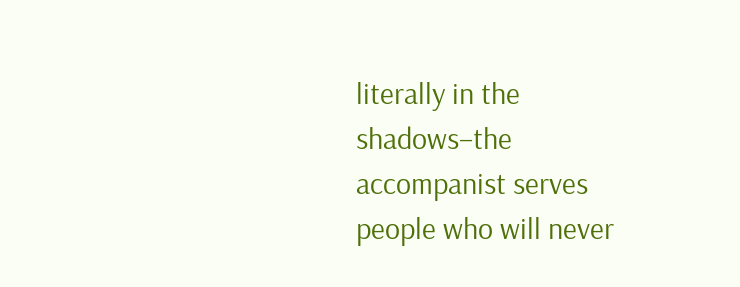literally in the shadows–the accompanist serves people who will never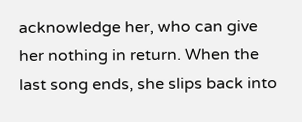acknowledge her, who can give her nothing in return. When the last song ends, she slips back into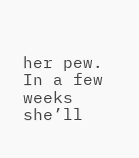her pew. In a few weeks she’ll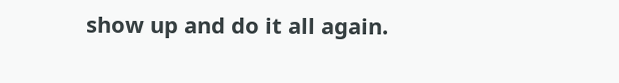show up and do it all again.